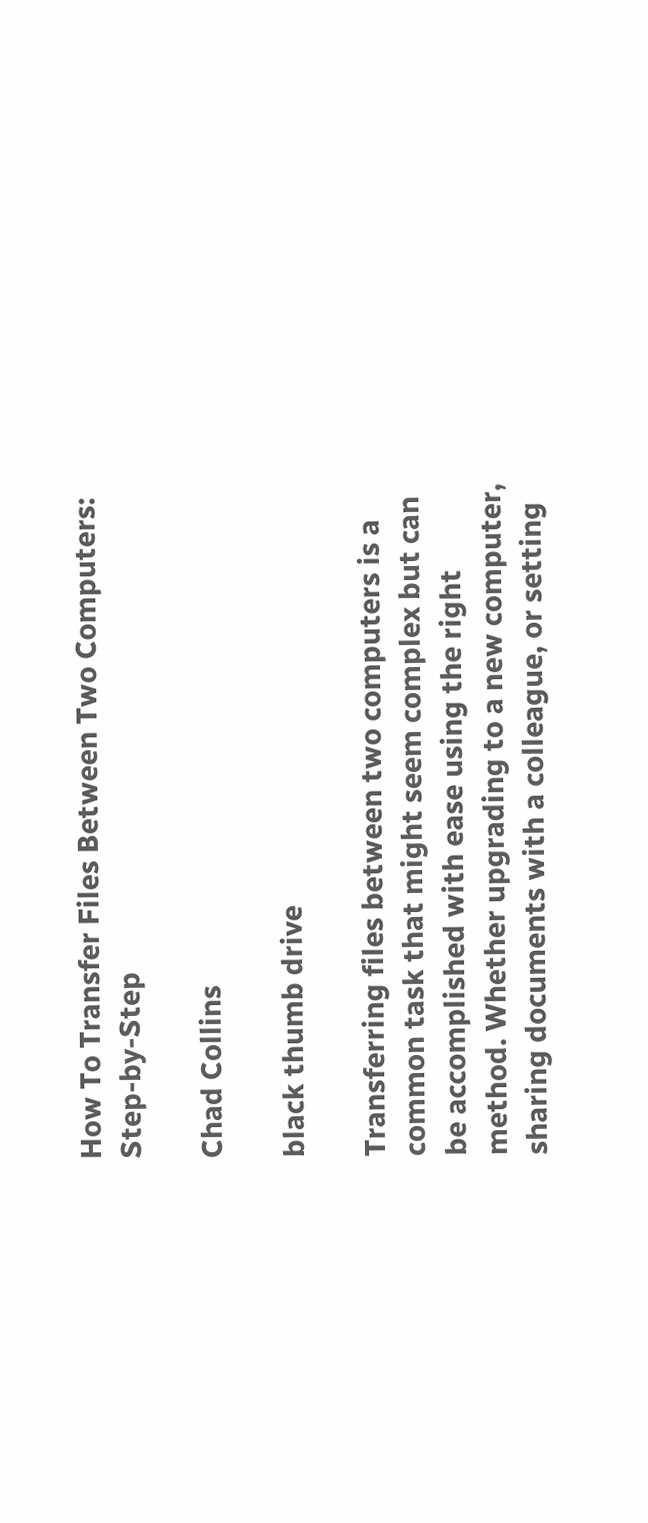How To Transfer Files Between Two Computers: Step-by-Step

Chad Collins

black thumb drive

Transferring files between two computers is a common task that might seem complex but can be accomplished with ease using the right method. Whether upgrading to a new computer, sharing documents with a colleague, or setting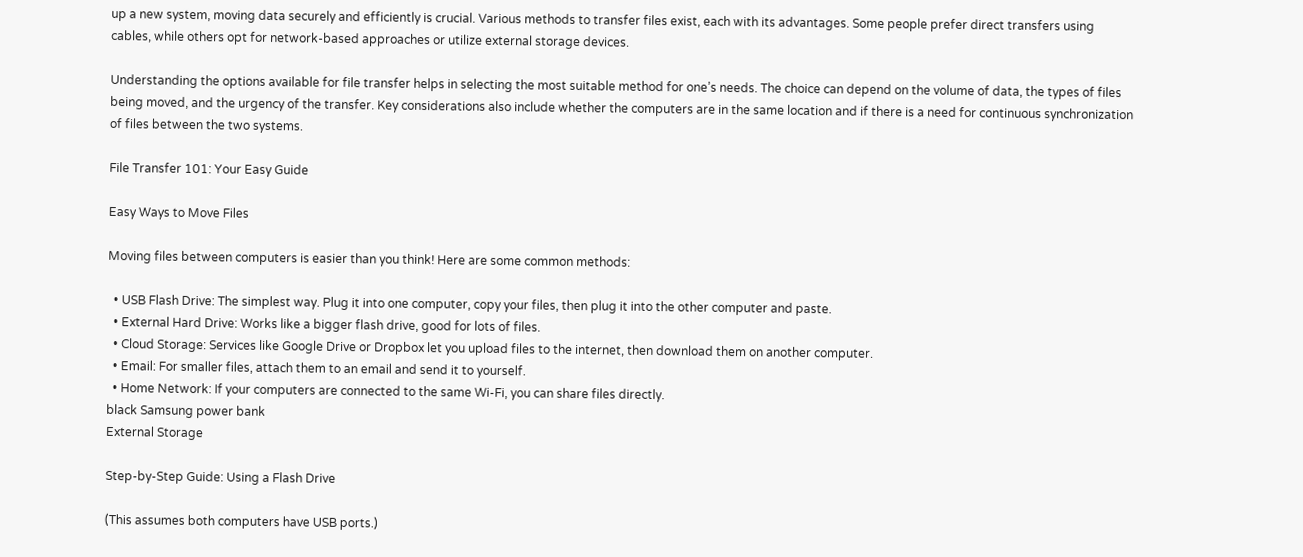up a new system, moving data securely and efficiently is crucial. Various methods to transfer files exist, each with its advantages. Some people prefer direct transfers using cables, while others opt for network-based approaches or utilize external storage devices.

Understanding the options available for file transfer helps in selecting the most suitable method for one’s needs. The choice can depend on the volume of data, the types of files being moved, and the urgency of the transfer. Key considerations also include whether the computers are in the same location and if there is a need for continuous synchronization of files between the two systems.

File Transfer 101: Your Easy Guide

Easy Ways to Move Files

Moving files between computers is easier than you think! Here are some common methods:

  • USB Flash Drive: The simplest way. Plug it into one computer, copy your files, then plug it into the other computer and paste.
  • External Hard Drive: Works like a bigger flash drive, good for lots of files.
  • Cloud Storage: Services like Google Drive or Dropbox let you upload files to the internet, then download them on another computer.
  • Email: For smaller files, attach them to an email and send it to yourself.
  • Home Network: If your computers are connected to the same Wi-Fi, you can share files directly.
black Samsung power bank
External Storage

Step-by-Step Guide: Using a Flash Drive

(This assumes both computers have USB ports.)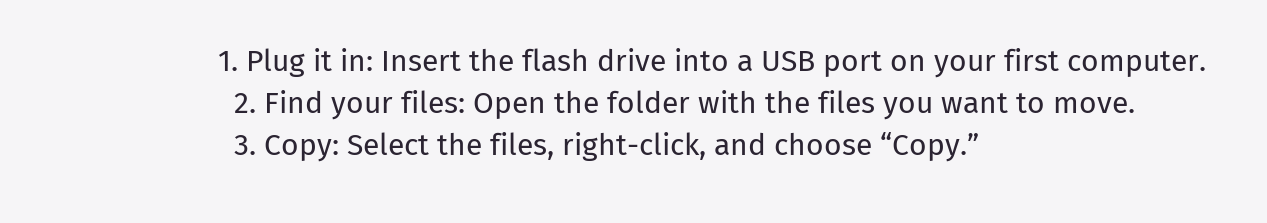1. Plug it in: Insert the flash drive into a USB port on your first computer.
  2. Find your files: Open the folder with the files you want to move.
  3. Copy: Select the files, right-click, and choose “Copy.”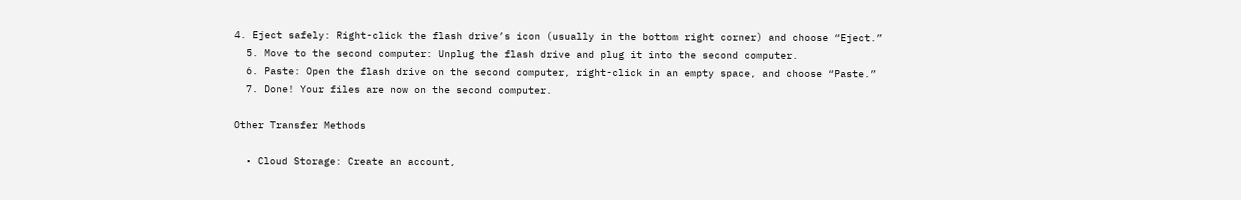4. Eject safely: Right-click the flash drive’s icon (usually in the bottom right corner) and choose “Eject.”
  5. Move to the second computer: Unplug the flash drive and plug it into the second computer.
  6. Paste: Open the flash drive on the second computer, right-click in an empty space, and choose “Paste.”
  7. Done! Your files are now on the second computer.

Other Transfer Methods

  • Cloud Storage: Create an account,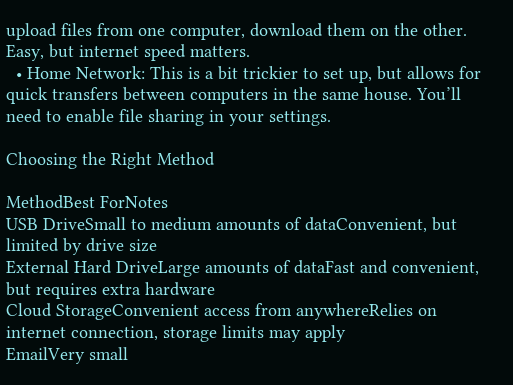upload files from one computer, download them on the other. Easy, but internet speed matters.
  • Home Network: This is a bit trickier to set up, but allows for quick transfers between computers in the same house. You’ll need to enable file sharing in your settings.

Choosing the Right Method

MethodBest ForNotes
USB DriveSmall to medium amounts of dataConvenient, but limited by drive size
External Hard DriveLarge amounts of dataFast and convenient, but requires extra hardware
Cloud StorageConvenient access from anywhereRelies on internet connection, storage limits may apply
EmailVery small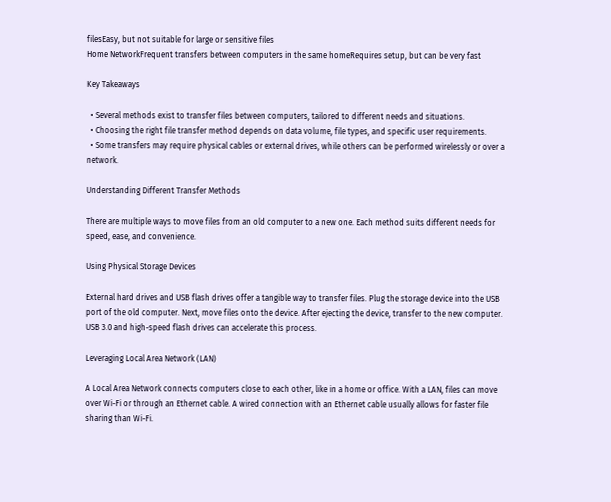filesEasy, but not suitable for large or sensitive files
Home NetworkFrequent transfers between computers in the same homeRequires setup, but can be very fast

Key Takeaways

  • Several methods exist to transfer files between computers, tailored to different needs and situations.
  • Choosing the right file transfer method depends on data volume, file types, and specific user requirements.
  • Some transfers may require physical cables or external drives, while others can be performed wirelessly or over a network.

Understanding Different Transfer Methods

There are multiple ways to move files from an old computer to a new one. Each method suits different needs for speed, ease, and convenience.

Using Physical Storage Devices

External hard drives and USB flash drives offer a tangible way to transfer files. Plug the storage device into the USB port of the old computer. Next, move files onto the device. After ejecting the device, transfer to the new computer. USB 3.0 and high-speed flash drives can accelerate this process.

Leveraging Local Area Network (LAN)

A Local Area Network connects computers close to each other, like in a home or office. With a LAN, files can move over Wi-Fi or through an Ethernet cable. A wired connection with an Ethernet cable usually allows for faster file sharing than Wi-Fi.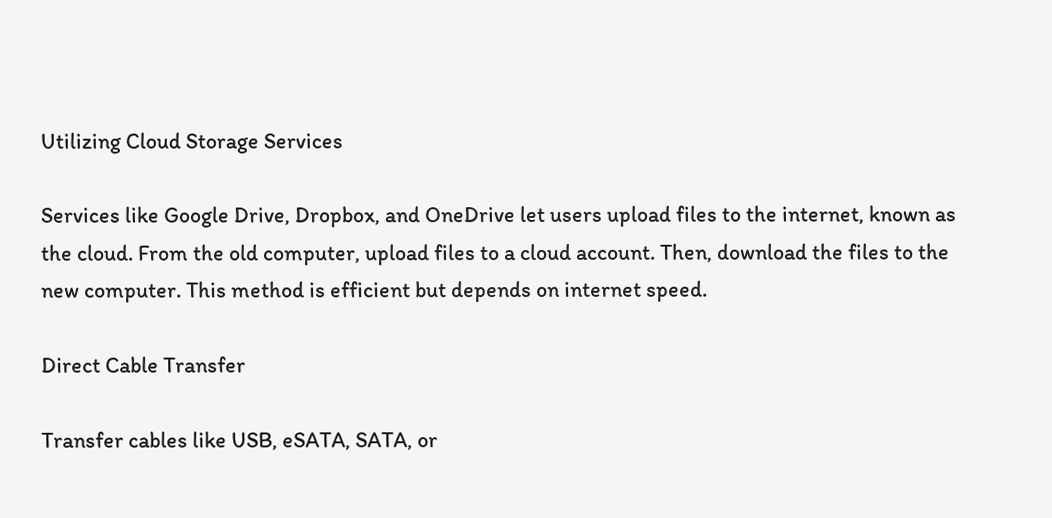Utilizing Cloud Storage Services

Services like Google Drive, Dropbox, and OneDrive let users upload files to the internet, known as the cloud. From the old computer, upload files to a cloud account. Then, download the files to the new computer. This method is efficient but depends on internet speed.

Direct Cable Transfer

Transfer cables like USB, eSATA, SATA, or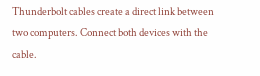Thunderbolt cables create a direct link between two computers. Connect both devices with the cable.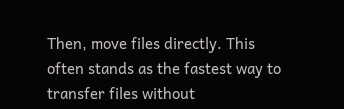Then, move files directly. This often stands as the fastest way to transfer files without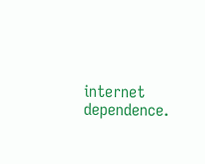internet dependence.